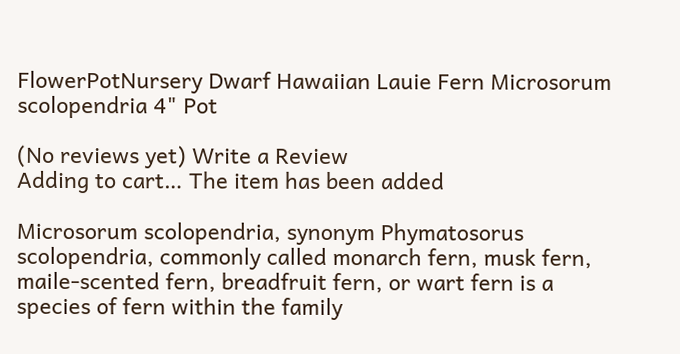FlowerPotNursery Dwarf Hawaiian Lauie Fern Microsorum scolopendria 4" Pot

(No reviews yet) Write a Review
Adding to cart… The item has been added

Microsorum scolopendria, synonym Phymatosorus scolopendria, commonly called monarch fern, musk fern, maile-scented fern, breadfruit fern, or wart fern is a species of fern within the family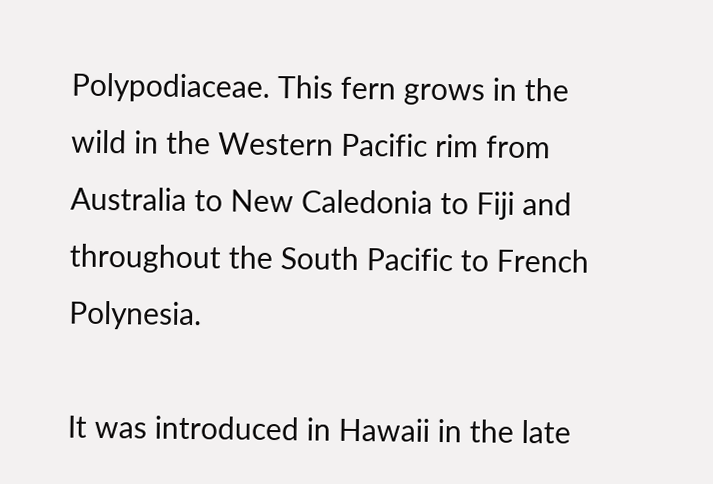Polypodiaceae. This fern grows in the wild in the Western Pacific rim from Australia to New Caledonia to Fiji and throughout the South Pacific to French Polynesia.

It was introduced in Hawaii in the late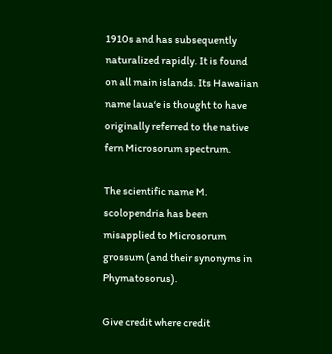1910s and has subsequently naturalized rapidly. It is found on all main islands. Its Hawaiian name lauaʻe is thought to have originally referred to the native fern Microsorum spectrum.

The scientific name M. scolopendria has been misapplied to Microsorum grossum (and their synonyms in Phymatosorus).

Give credit where credit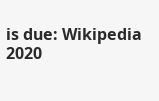is due: Wikipedia 2020